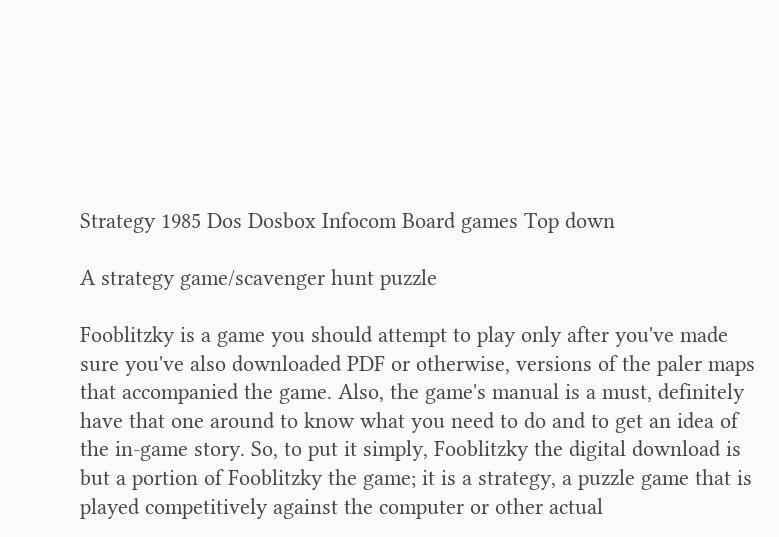Strategy 1985 Dos Dosbox Infocom Board games Top down

A strategy game/scavenger hunt puzzle

Fooblitzky is a game you should attempt to play only after you've made sure you've also downloaded PDF or otherwise, versions of the paler maps that accompanied the game. Also, the game's manual is a must, definitely have that one around to know what you need to do and to get an idea of the in-game story. So, to put it simply, Fooblitzky the digital download is but a portion of Fooblitzky the game; it is a strategy, a puzzle game that is played competitively against the computer or other actual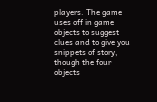players. The game uses off in game objects to suggest clues and to give you snippets of story, though the four objects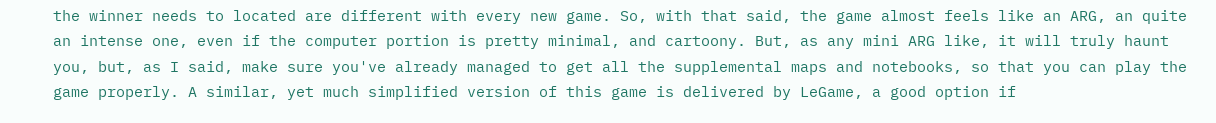the winner needs to located are different with every new game. So, with that said, the game almost feels like an ARG, an quite an intense one, even if the computer portion is pretty minimal, and cartoony. But, as any mini ARG like, it will truly haunt you, but, as I said, make sure you've already managed to get all the supplemental maps and notebooks, so that you can play the game properly. A similar, yet much simplified version of this game is delivered by LeGame, a good option if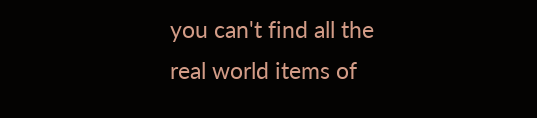you can't find all the real world items of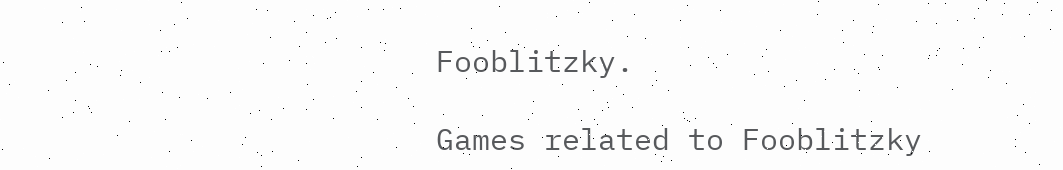Fooblitzky.

Games related to Fooblitzky